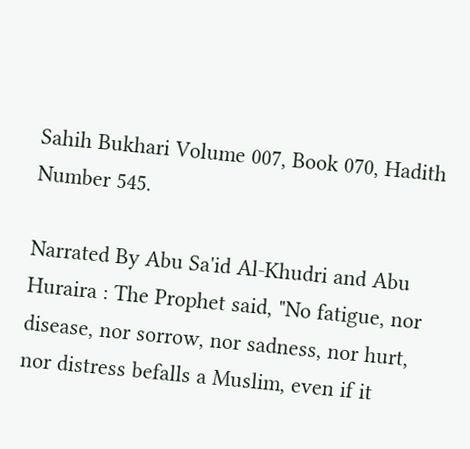Sahih Bukhari Volume 007, Book 070, Hadith Number 545.

Narrated By Abu Sa'id Al-Khudri and Abu Huraira : The Prophet said, "No fatigue, nor disease, nor sorrow, nor sadness, nor hurt, nor distress befalls a Muslim, even if it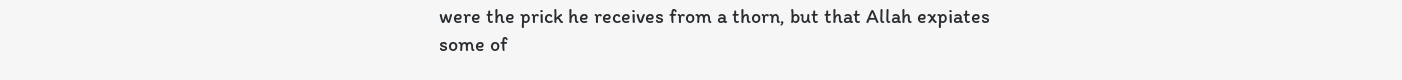were the prick he receives from a thorn, but that Allah expiates some of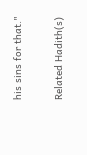his sins for that."

Related Hadith(s)